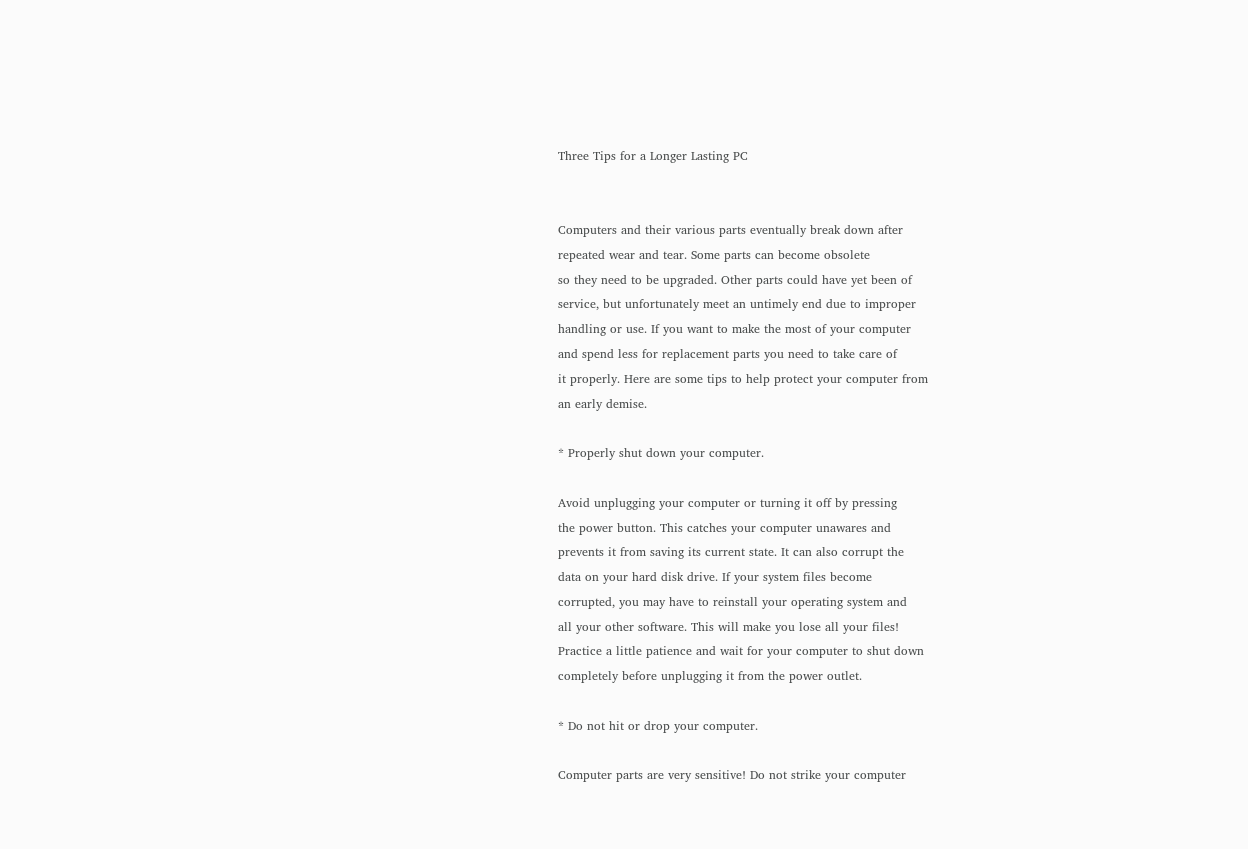Three Tips for a Longer Lasting PC


Computers and their various parts eventually break down after
repeated wear and tear. Some parts can become obsolete
so they need to be upgraded. Other parts could have yet been of
service, but unfortunately meet an untimely end due to improper
handling or use. If you want to make the most of your computer
and spend less for replacement parts you need to take care of
it properly. Here are some tips to help protect your computer from
an early demise.

* Properly shut down your computer.

Avoid unplugging your computer or turning it off by pressing
the power button. This catches your computer unawares and
prevents it from saving its current state. It can also corrupt the
data on your hard disk drive. If your system files become
corrupted, you may have to reinstall your operating system and
all your other software. This will make you lose all your files!
Practice a little patience and wait for your computer to shut down
completely before unplugging it from the power outlet.

* Do not hit or drop your computer.

Computer parts are very sensitive! Do not strike your computer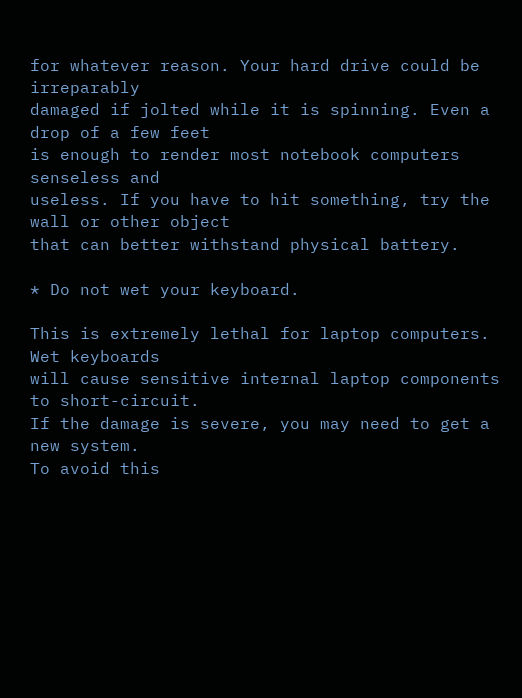for whatever reason. Your hard drive could be irreparably
damaged if jolted while it is spinning. Even a drop of a few feet
is enough to render most notebook computers senseless and
useless. If you have to hit something, try the wall or other object
that can better withstand physical battery.

* Do not wet your keyboard.

This is extremely lethal for laptop computers. Wet keyboards
will cause sensitive internal laptop components to short-circuit.
If the damage is severe, you may need to get a new system.
To avoid this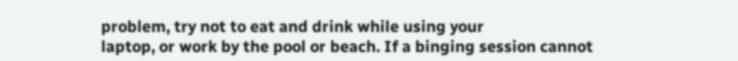problem, try not to eat and drink while using your
laptop, or work by the pool or beach. If a binging session cannot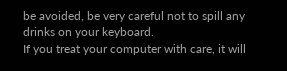be avoided, be very careful not to spill any drinks on your keyboard.
If you treat your computer with care, it will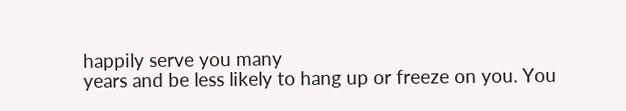happily serve you many
years and be less likely to hang up or freeze on you. You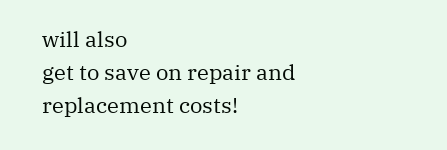will also
get to save on repair and replacement costs!